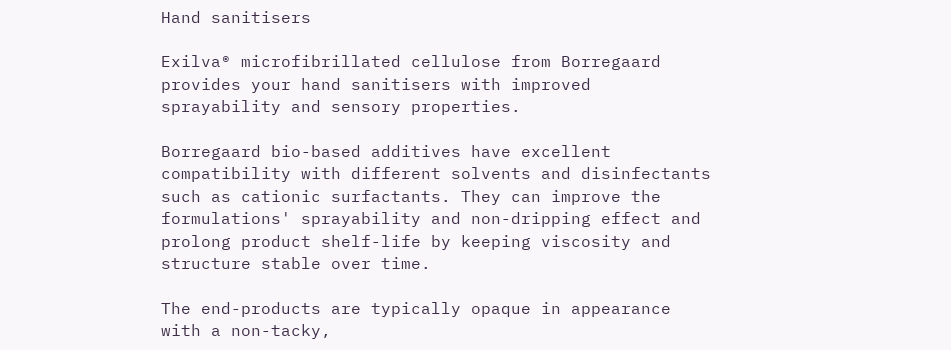Hand sanitisers

Exilva® microfibrillated cellulose from Borregaard provides your hand sanitisers with improved sprayability and sensory properties.

Borregaard bio-based additives have excellent compatibility with different solvents and disinfectants such as cationic surfactants. They can improve the formulations' sprayability and non-dripping effect and prolong product shelf-life by keeping viscosity and structure stable over time.

The end-products are typically opaque in appearance with a non-tacky,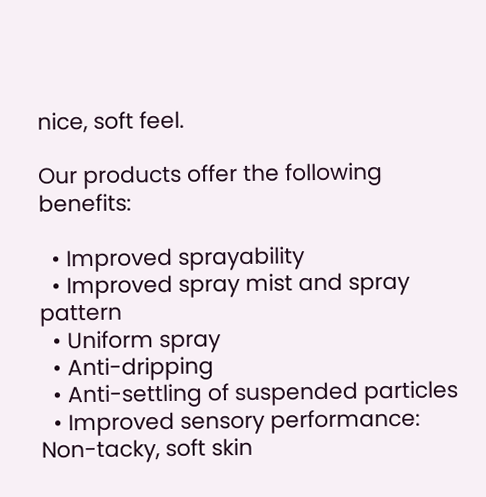nice, soft feel.

Our products offer the following benefits:

  • Improved sprayability
  • Improved spray mist and spray pattern
  • Uniform spray
  • Anti-dripping
  • Anti-settling of suspended particles
  • Improved sensory performance: Non-tacky, soft skin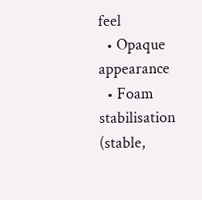feel
  • Opaque appearance
  • Foam stabilisation (stable,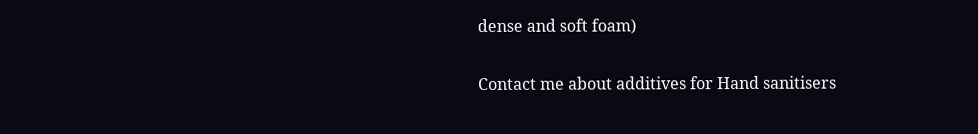dense and soft foam)

Contact me about additives for Hand sanitisers